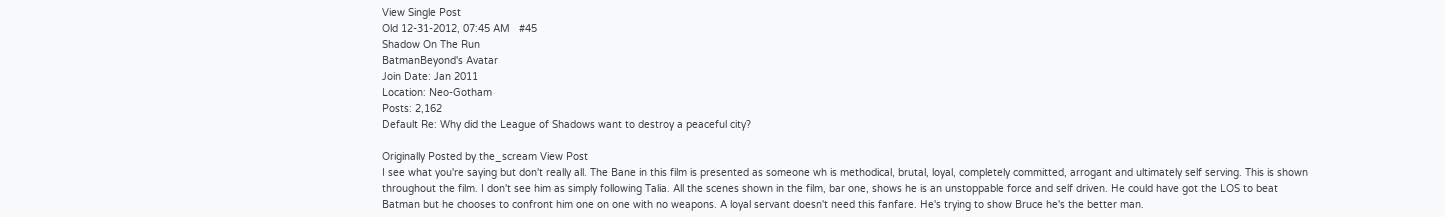View Single Post
Old 12-31-2012, 07:45 AM   #45
Shadow On The Run
BatmanBeyond's Avatar
Join Date: Jan 2011
Location: Neo-Gotham
Posts: 2,162
Default Re: Why did the League of Shadows want to destroy a peaceful city?

Originally Posted by the_scream View Post
I see what you're saying but don't really all. The Bane in this film is presented as someone wh is methodical, brutal, loyal, completely committed, arrogant and ultimately self serving. This is shown throughout the film. I don't see him as simply following Talia. All the scenes shown in the film, bar one, shows he is an unstoppable force and self driven. He could have got the LOS to beat Batman but he chooses to confront him one on one with no weapons. A loyal servant doesn't need this fanfare. He's trying to show Bruce he's the better man.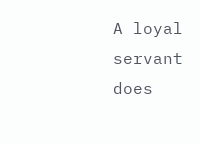A loyal servant does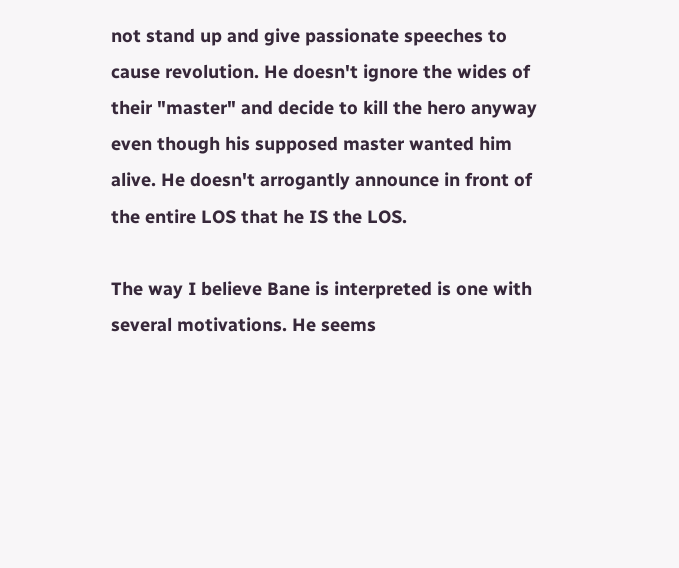not stand up and give passionate speeches to cause revolution. He doesn't ignore the wides of their "master" and decide to kill the hero anyway even though his supposed master wanted him alive. He doesn't arrogantly announce in front of the entire LOS that he IS the LOS.

The way I believe Bane is interpreted is one with several motivations. He seems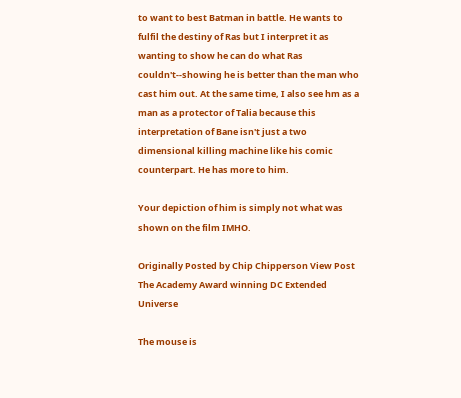to want to best Batman in battle. He wants to fulfil the destiny of Ras but I interpret it as wanting to show he can do what Ras couldn't--showing he is better than the man who cast him out. At the same time, I also see hm as a man as a protector of Talia because this interpretation of Bane isn't just a two dimensional killing machine like his comic counterpart. He has more to him.

Your depiction of him is simply not what was shown on the film IMHO.

Originally Posted by Chip Chipperson View Post
The Academy Award winning DC Extended Universe

The mouse is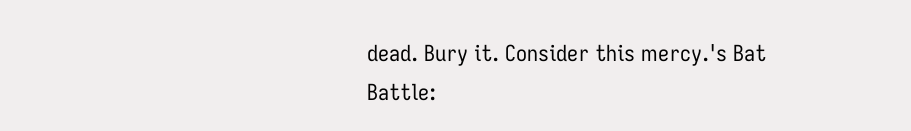dead. Bury it. Consider this mercy.'s Bat Battle: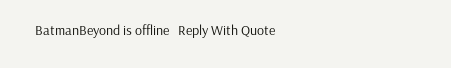BatmanBeyond is offline   Reply With Quote